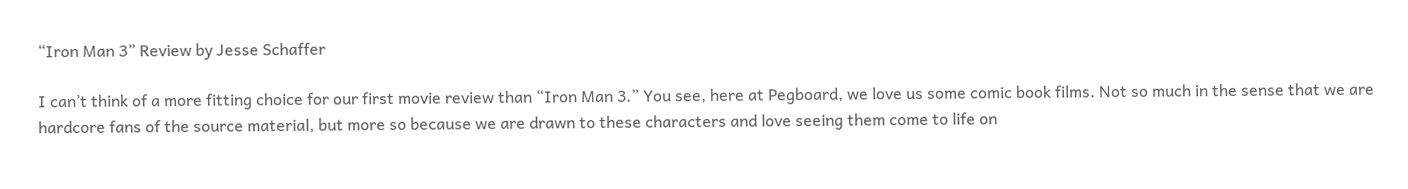“Iron Man 3” Review by Jesse Schaffer

I can’t think of a more fitting choice for our first movie review than “Iron Man 3.” You see, here at Pegboard, we love us some comic book films. Not so much in the sense that we are hardcore fans of the source material, but more so because we are drawn to these characters and love seeing them come to life on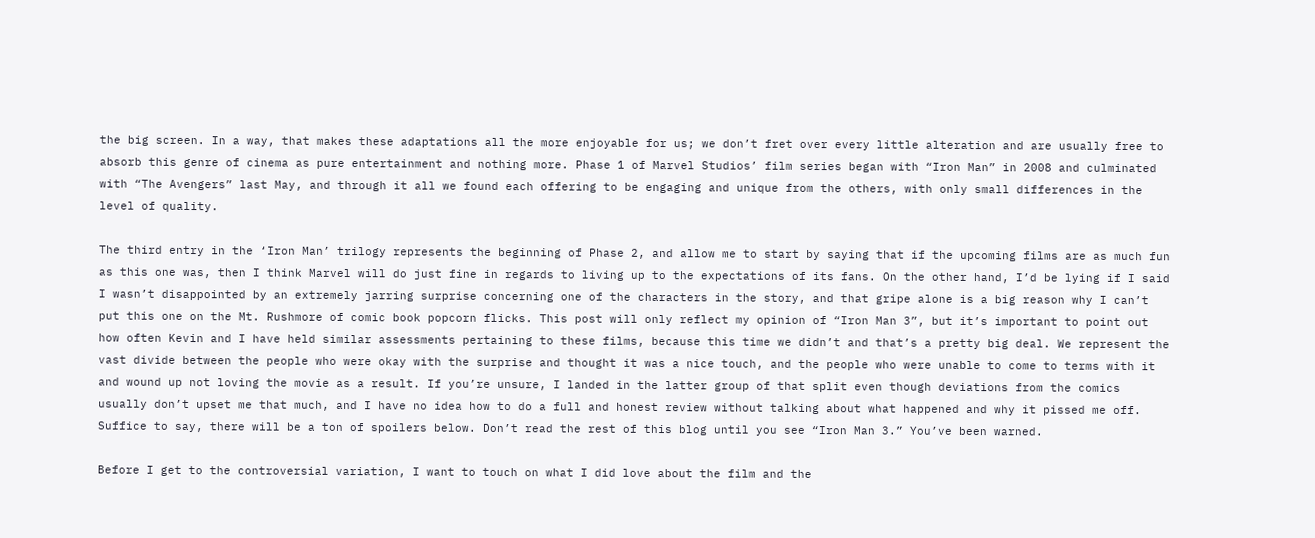the big screen. In a way, that makes these adaptations all the more enjoyable for us; we don’t fret over every little alteration and are usually free to absorb this genre of cinema as pure entertainment and nothing more. Phase 1 of Marvel Studios’ film series began with “Iron Man” in 2008 and culminated with “The Avengers” last May, and through it all we found each offering to be engaging and unique from the others, with only small differences in the level of quality.

The third entry in the ‘Iron Man’ trilogy represents the beginning of Phase 2, and allow me to start by saying that if the upcoming films are as much fun as this one was, then I think Marvel will do just fine in regards to living up to the expectations of its fans. On the other hand, I’d be lying if I said I wasn’t disappointed by an extremely jarring surprise concerning one of the characters in the story, and that gripe alone is a big reason why I can’t put this one on the Mt. Rushmore of comic book popcorn flicks. This post will only reflect my opinion of “Iron Man 3”, but it’s important to point out how often Kevin and I have held similar assessments pertaining to these films, because this time we didn’t and that’s a pretty big deal. We represent the vast divide between the people who were okay with the surprise and thought it was a nice touch, and the people who were unable to come to terms with it and wound up not loving the movie as a result. If you’re unsure, I landed in the latter group of that split even though deviations from the comics usually don’t upset me that much, and I have no idea how to do a full and honest review without talking about what happened and why it pissed me off. Suffice to say, there will be a ton of spoilers below. Don’t read the rest of this blog until you see “Iron Man 3.” You’ve been warned.

Before I get to the controversial variation, I want to touch on what I did love about the film and the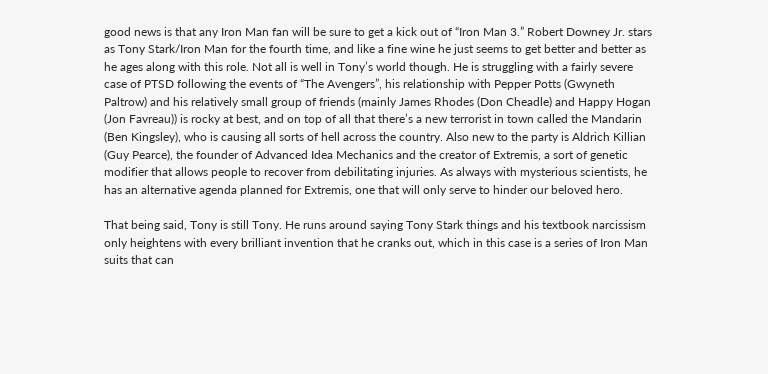good news is that any Iron Man fan will be sure to get a kick out of “Iron Man 3.” Robert Downey Jr. stars as Tony Stark/Iron Man for the fourth time, and like a fine wine he just seems to get better and better as he ages along with this role. Not all is well in Tony’s world though. He is struggling with a fairly severe case of PTSD following the events of “The Avengers”, his relationship with Pepper Potts (Gwyneth Paltrow) and his relatively small group of friends (mainly James Rhodes (Don Cheadle) and Happy Hogan (Jon Favreau)) is rocky at best, and on top of all that there’s a new terrorist in town called the Mandarin (Ben Kingsley), who is causing all sorts of hell across the country. Also new to the party is Aldrich Killian (Guy Pearce), the founder of Advanced Idea Mechanics and the creator of Extremis, a sort of genetic modifier that allows people to recover from debilitating injuries. As always with mysterious scientists, he has an alternative agenda planned for Extremis, one that will only serve to hinder our beloved hero.

That being said, Tony is still Tony. He runs around saying Tony Stark things and his textbook narcissism only heightens with every brilliant invention that he cranks out, which in this case is a series of Iron Man suits that can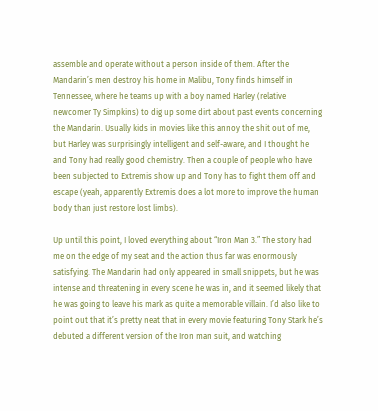assemble and operate without a person inside of them. After the Mandarin’s men destroy his home in Malibu, Tony finds himself in Tennessee, where he teams up with a boy named Harley (relative newcomer Ty Simpkins) to dig up some dirt about past events concerning the Mandarin. Usually kids in movies like this annoy the shit out of me, but Harley was surprisingly intelligent and self-aware, and I thought he and Tony had really good chemistry. Then a couple of people who have been subjected to Extremis show up and Tony has to fight them off and escape (yeah, apparently Extremis does a lot more to improve the human body than just restore lost limbs).

Up until this point, I loved everything about “Iron Man 3.” The story had me on the edge of my seat and the action thus far was enormously satisfying. The Mandarin had only appeared in small snippets, but he was intense and threatening in every scene he was in, and it seemed likely that he was going to leave his mark as quite a memorable villain. I’d also like to point out that it’s pretty neat that in every movie featuring Tony Stark he’s debuted a different version of the Iron man suit, and watching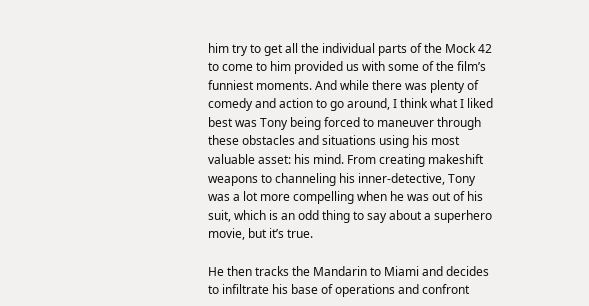him try to get all the individual parts of the Mock 42 to come to him provided us with some of the film’s funniest moments. And while there was plenty of comedy and action to go around, I think what I liked best was Tony being forced to maneuver through these obstacles and situations using his most valuable asset: his mind. From creating makeshift weapons to channeling his inner-detective, Tony was a lot more compelling when he was out of his suit, which is an odd thing to say about a superhero movie, but it’s true.

He then tracks the Mandarin to Miami and decides to infiltrate his base of operations and confront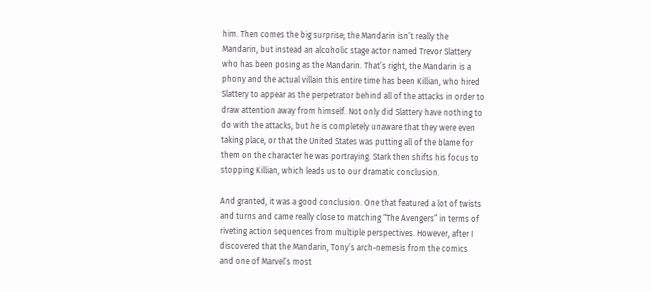him. Then comes the big surprise; the Mandarin isn’t really the Mandarin, but instead an alcoholic stage actor named Trevor Slattery who has been posing as the Mandarin. That’s right, the Mandarin is a phony and the actual villain this entire time has been Killian, who hired Slattery to appear as the perpetrator behind all of the attacks in order to draw attention away from himself. Not only did Slattery have nothing to do with the attacks, but he is completely unaware that they were even taking place, or that the United States was putting all of the blame for them on the character he was portraying. Stark then shifts his focus to stopping Killian, which leads us to our dramatic conclusion.

And granted, it was a good conclusion. One that featured a lot of twists and turns and came really close to matching “The Avengers” in terms of riveting action sequences from multiple perspectives. However, after I discovered that the Mandarin, Tony’s arch-nemesis from the comics and one of Marvel’s most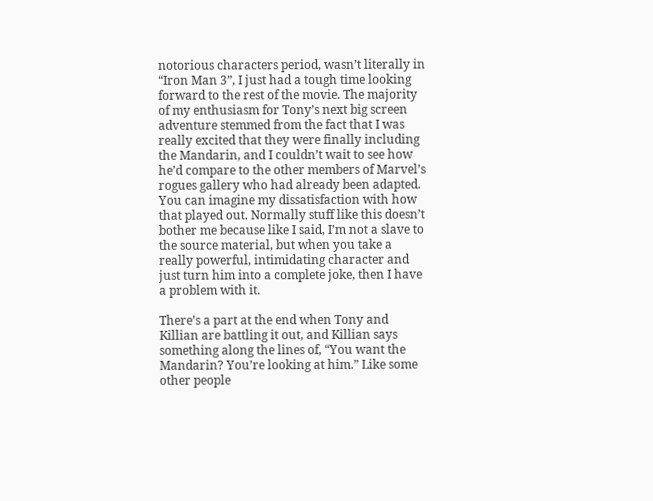notorious characters period, wasn’t literally in “Iron Man 3”, I just had a tough time looking forward to the rest of the movie. The majority of my enthusiasm for Tony’s next big screen adventure stemmed from the fact that I was really excited that they were finally including the Mandarin, and I couldn’t wait to see how he’d compare to the other members of Marvel’s rogues gallery who had already been adapted. You can imagine my dissatisfaction with how that played out. Normally stuff like this doesn’t bother me because like I said, I’m not a slave to the source material, but when you take a really powerful, intimidating character and just turn him into a complete joke, then I have a problem with it.

There’s a part at the end when Tony and Killian are battling it out, and Killian says something along the lines of, “You want the Mandarin? You’re looking at him.” Like some other people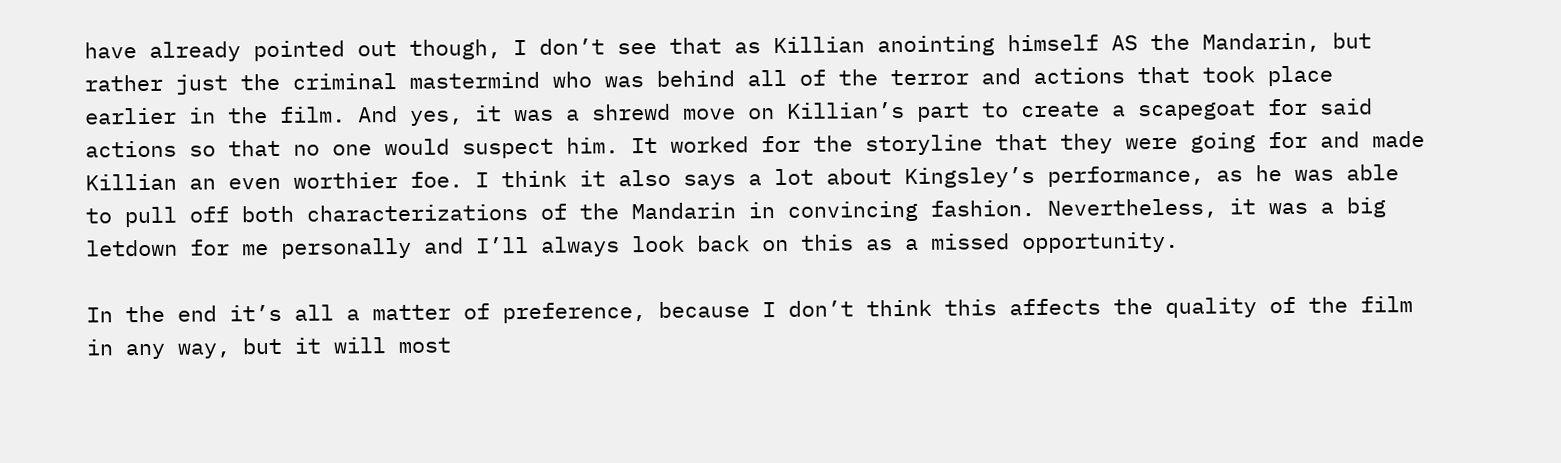have already pointed out though, I don’t see that as Killian anointing himself AS the Mandarin, but rather just the criminal mastermind who was behind all of the terror and actions that took place earlier in the film. And yes, it was a shrewd move on Killian’s part to create a scapegoat for said actions so that no one would suspect him. It worked for the storyline that they were going for and made Killian an even worthier foe. I think it also says a lot about Kingsley’s performance, as he was able to pull off both characterizations of the Mandarin in convincing fashion. Nevertheless, it was a big letdown for me personally and I’ll always look back on this as a missed opportunity.

In the end it’s all a matter of preference, because I don’t think this affects the quality of the film in any way, but it will most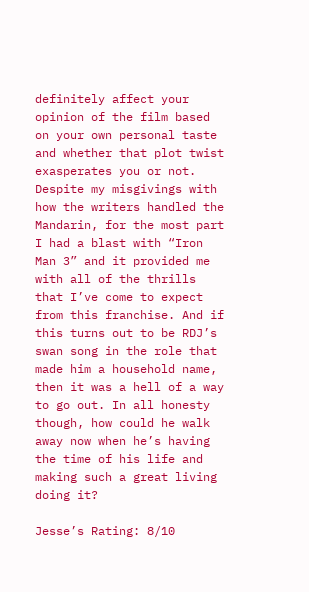definitely affect your opinion of the film based on your own personal taste and whether that plot twist exasperates you or not. Despite my misgivings with how the writers handled the Mandarin, for the most part I had a blast with “Iron Man 3” and it provided me with all of the thrills that I’ve come to expect from this franchise. And if this turns out to be RDJ’s swan song in the role that made him a household name, then it was a hell of a way to go out. In all honesty though, how could he walk away now when he’s having the time of his life and making such a great living doing it?

Jesse’s Rating: 8/10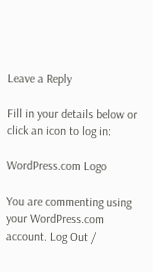Leave a Reply

Fill in your details below or click an icon to log in:

WordPress.com Logo

You are commenting using your WordPress.com account. Log Out /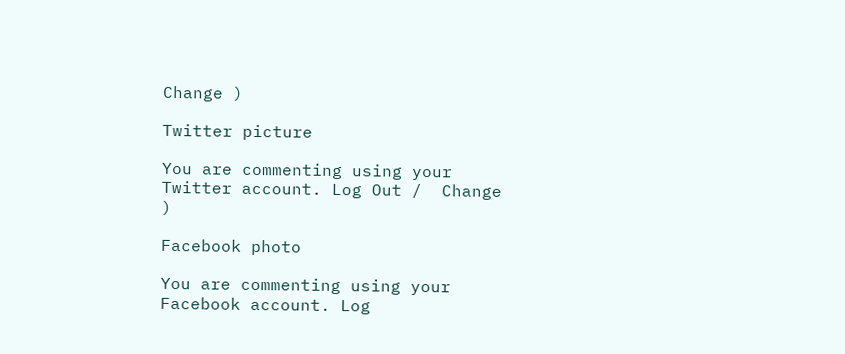Change )

Twitter picture

You are commenting using your Twitter account. Log Out /  Change )

Facebook photo

You are commenting using your Facebook account. Log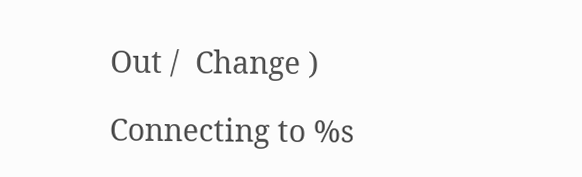Out /  Change )

Connecting to %s